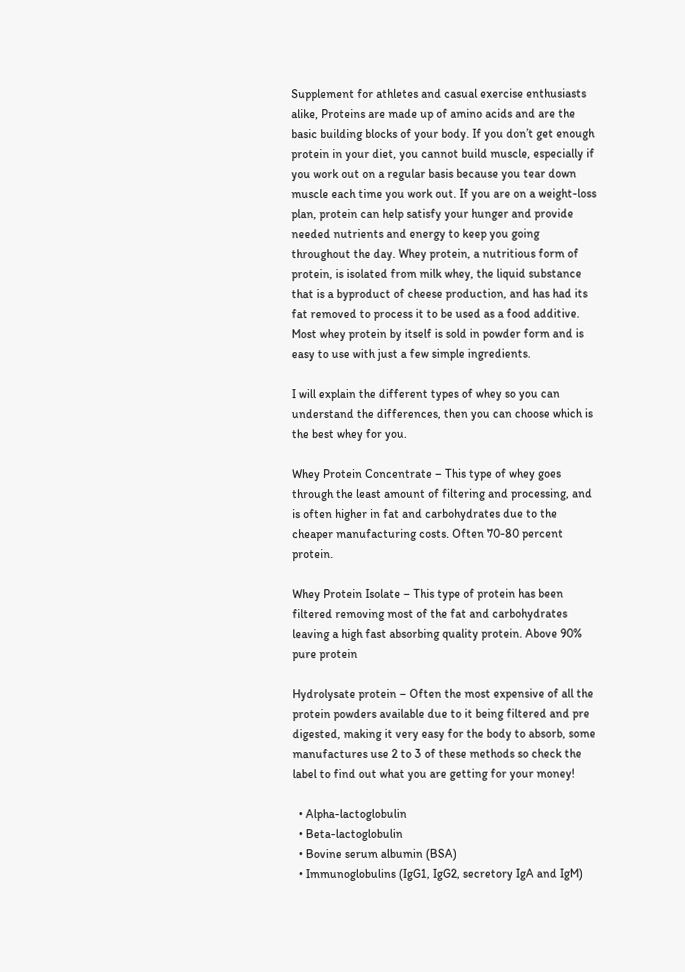Supplement for athletes and casual exercise enthusiasts alike, Proteins are made up of amino acids and are the basic building blocks of your body. If you don’t get enough protein in your diet, you cannot build muscle, especially if you work out on a regular basis because you tear down muscle each time you work out. If you are on a weight-loss plan, protein can help satisfy your hunger and provide needed nutrients and energy to keep you going throughout the day. Whey protein, a nutritious form of protein, is isolated from milk whey, the liquid substance that is a byproduct of cheese production, and has had its fat removed to process it to be used as a food additive. Most whey protein by itself is sold in powder form and is easy to use with just a few simple ingredients.

I will explain the different types of whey so you can understand the differences, then you can choose which is the best whey for you.

Whey Protein Concentrate – This type of whey goes through the least amount of filtering and processing, and is often higher in fat and carbohydrates due to the cheaper manufacturing costs. Often 70-80 percent protein.

Whey Protein Isolate – This type of protein has been filtered removing most of the fat and carbohydrates leaving a high fast absorbing quality protein. Above 90% pure protein

Hydrolysate protein – Often the most expensive of all the protein powders available due to it being filtered and pre digested, making it very easy for the body to absorb, some manufactures use 2 to 3 of these methods so check the label to find out what you are getting for your money!

  • Alpha-lactoglobulin
  • Beta-lactoglobulin
  • Bovine serum albumin (BSA)
  • Immunoglobulins (IgG1, IgG2, secretory IgA and IgM)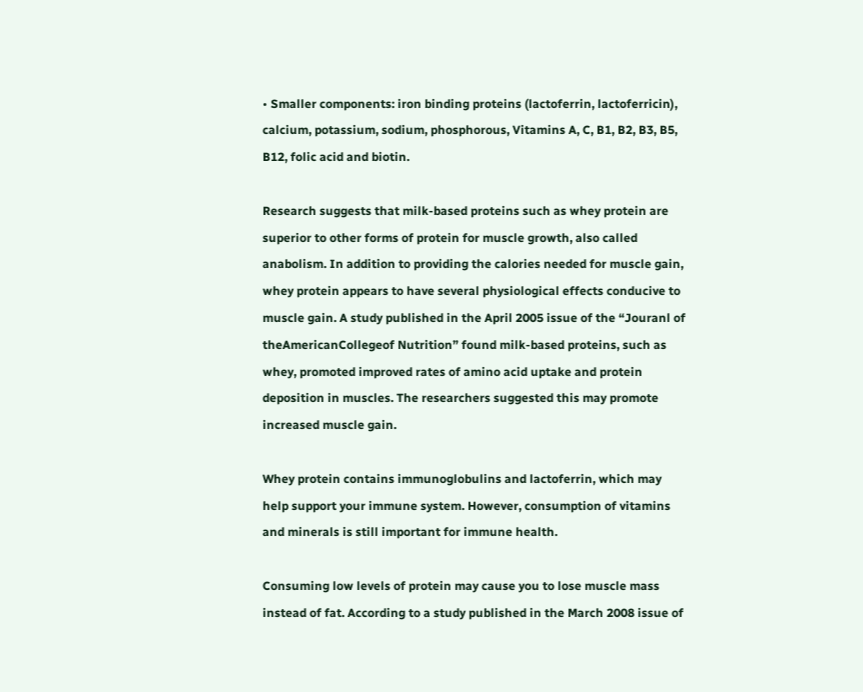• Smaller components: iron binding proteins (lactoferrin, lactoferricin), calcium, potassium, sodium, phosphorous, Vitamins A, C, B1, B2, B3, B5, B12, folic acid and biotin.

Research suggests that milk-based proteins such as whey protein are superior to other forms of protein for muscle growth, also called anabolism. In addition to providing the calories needed for muscle gain, whey protein appears to have several physiological effects conducive to muscle gain. A study published in the April 2005 issue of the “Jouranl of theAmericanCollegeof Nutrition” found milk-based proteins, such as whey, promoted improved rates of amino acid uptake and protein deposition in muscles. The researchers suggested this may promote increased muscle gain.

Whey protein contains immunoglobulins and lactoferrin, which may help support your immune system. However, consumption of vitamins and minerals is still important for immune health.

Consuming low levels of protein may cause you to lose muscle mass instead of fat. According to a study published in the March 2008 issue of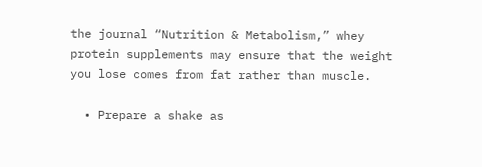the journal “Nutrition & Metabolism,” whey protein supplements may ensure that the weight you lose comes from fat rather than muscle.

  • Prepare a shake as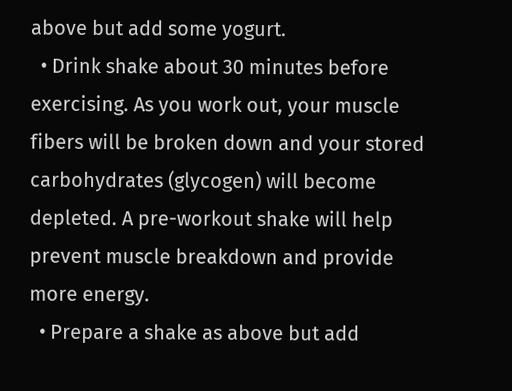above but add some yogurt.
  • Drink shake about 30 minutes before exercising. As you work out, your muscle fibers will be broken down and your stored carbohydrates (glycogen) will become depleted. A pre-workout shake will help prevent muscle breakdown and provide more energy.
  • Prepare a shake as above but add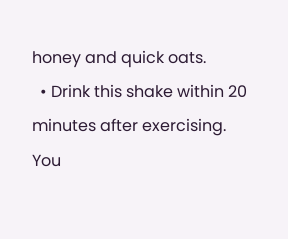honey and quick oats.
  • Drink this shake within 20 minutes after exercising. You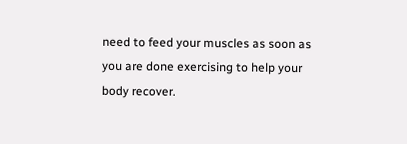need to feed your muscles as soon as you are done exercising to help your body recover.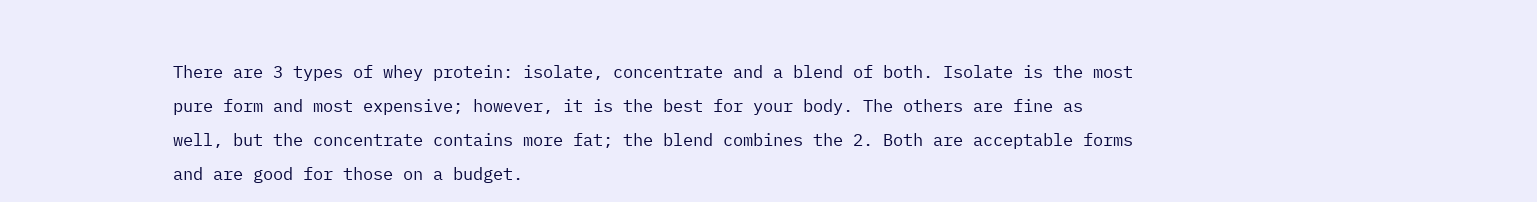There are 3 types of whey protein: isolate, concentrate and a blend of both. Isolate is the most pure form and most expensive; however, it is the best for your body. The others are fine as well, but the concentrate contains more fat; the blend combines the 2. Both are acceptable forms and are good for those on a budget.